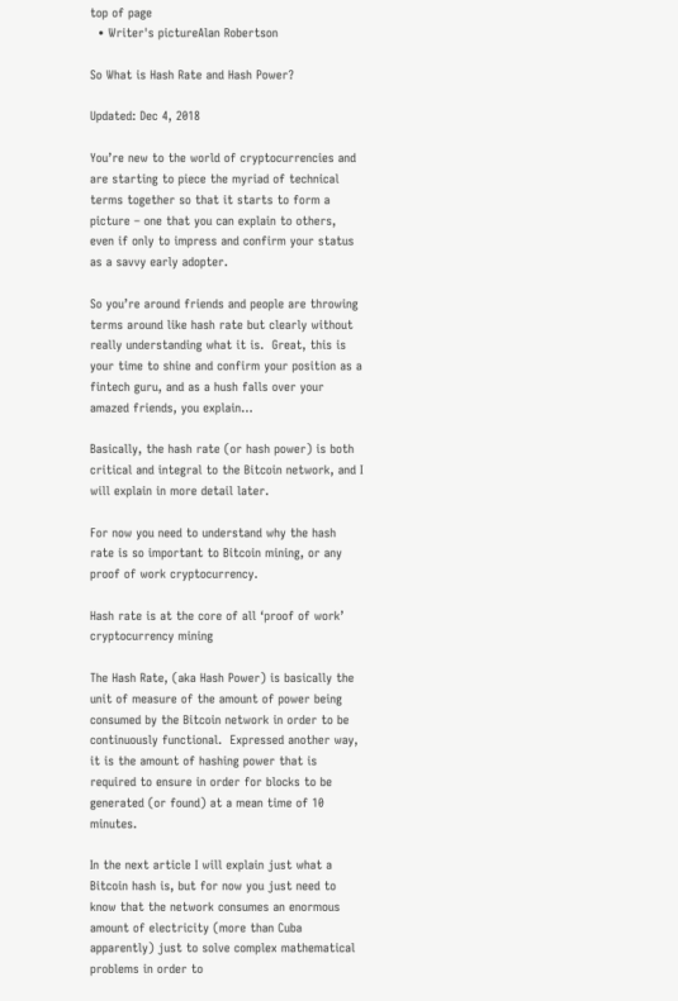top of page
  • Writer's pictureAlan Robertson

So What is Hash Rate and Hash Power?

Updated: Dec 4, 2018

You’re new to the world of cryptocurrencies and are starting to piece the myriad of technical terms together so that it starts to form a picture – one that you can explain to others, even if only to impress and confirm your status as a savvy early adopter.

So you’re around friends and people are throwing terms around like hash rate but clearly without really understanding what it is.  Great, this is your time to shine and confirm your position as a fintech guru, and as a hush falls over your amazed friends, you explain…

Basically, the hash rate (or hash power) is both critical and integral to the Bitcoin network, and I will explain in more detail later.

For now you need to understand why the hash rate is so important to Bitcoin mining, or any proof of work cryptocurrency.

Hash rate is at the core of all ‘proof of work’ cryptocurrency mining

The Hash Rate, (aka Hash Power) is basically the unit of measure of the amount of power being consumed by the Bitcoin network in order to be continuously functional.  Expressed another way, it is the amount of hashing power that is required to ensure in order for blocks to be generated (or found) at a mean time of 10 minutes.

In the next article I will explain just what a Bitcoin hash is, but for now you just need to know that the network consumes an enormous amount of electricity (more than Cuba apparently) just to solve complex mathematical problems in order to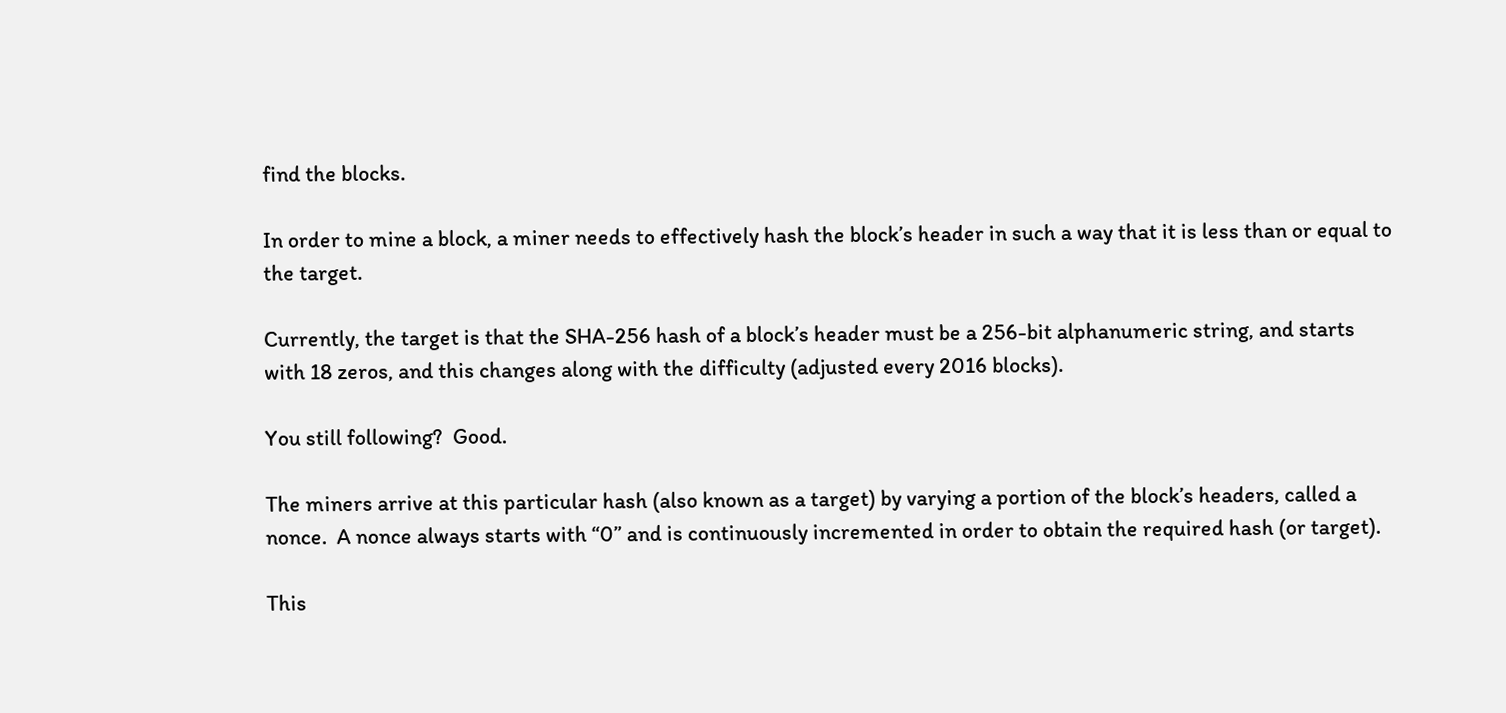find the blocks.

In order to mine a block, a miner needs to effectively hash the block’s header in such a way that it is less than or equal to the target.

Currently, the target is that the SHA-256 hash of a block’s header must be a 256-bit alphanumeric string, and starts with 18 zeros, and this changes along with the difficulty (adjusted every 2016 blocks).

You still following?  Good.

The miners arrive at this particular hash (also known as a target) by varying a portion of the block’s headers, called a nonce.  A nonce always starts with “0” and is continuously incremented in order to obtain the required hash (or target).

This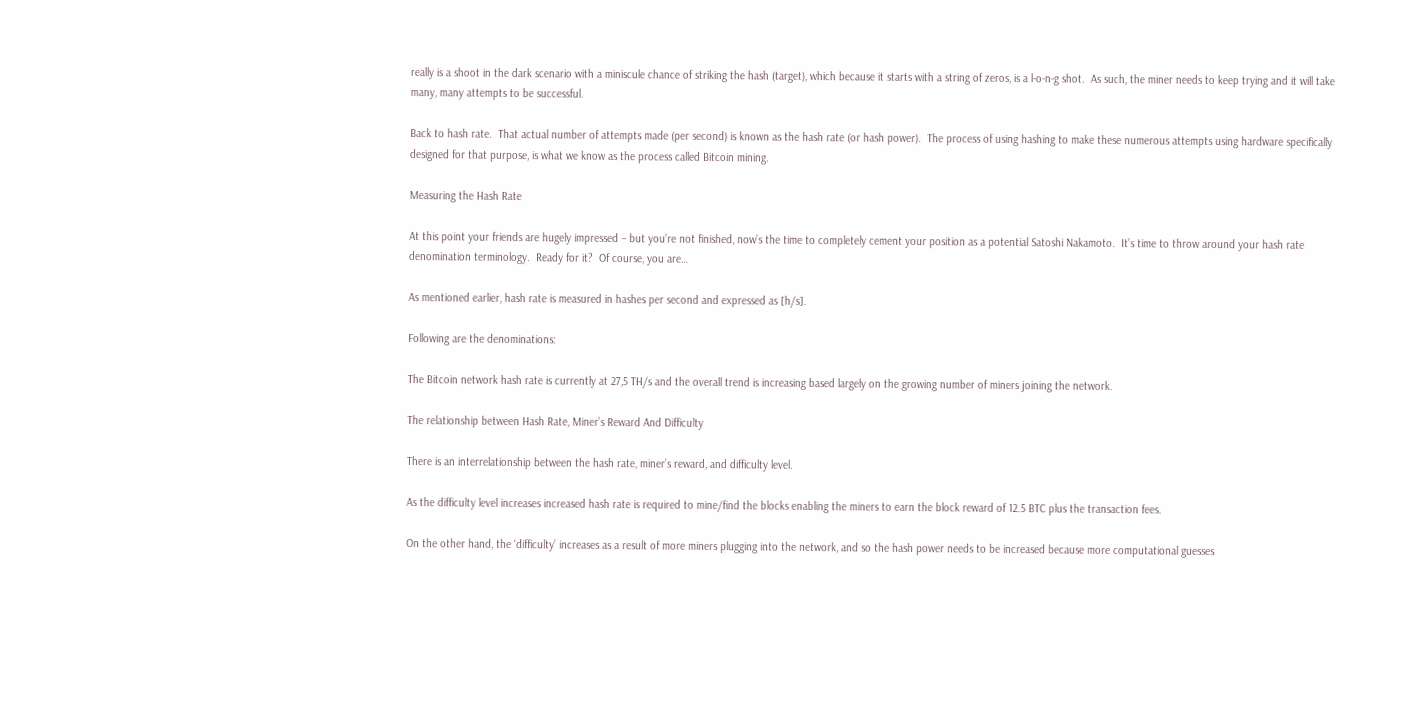really is a shoot in the dark scenario with a miniscule chance of striking the hash (target), which because it starts with a string of zeros, is a l-o-n-g shot.  As such, the miner needs to keep trying and it will take many, many attempts to be successful.

Back to hash rate.  That actual number of attempts made (per second) is known as the hash rate (or hash power).  The process of using hashing to make these numerous attempts using hardware specifically designed for that purpose, is what we know as the process called Bitcoin mining.

Measuring the Hash Rate

At this point your friends are hugely impressed – but you’re not finished, now’s the time to completely cement your position as a potential Satoshi Nakamoto.  It’s time to throw around your hash rate denomination terminology.  Ready for it?  Of course, you are…

As mentioned earlier, hash rate is measured in hashes per second and expressed as [h/s].

Following are the denominations:

The Bitcoin network hash rate is currently at 27,5 TH/s and the overall trend is increasing based largely on the growing number of miners joining the network.

The relationship between Hash Rate, Miner’s Reward And Difficulty

There is an interrelationship between the hash rate, miner’s reward, and difficulty level.

As the difficulty level increases increased hash rate is required to mine/find the blocks enabling the miners to earn the block reward of 12.5 BTC plus the transaction fees.

On the other hand, the ‘difficulty’ increases as a result of more miners plugging into the network, and so the hash power needs to be increased because more computational guesses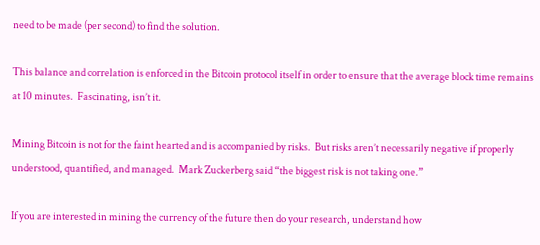need to be made (per second) to find the solution.

This balance and correlation is enforced in the Bitcoin protocol itself in order to ensure that the average block time remains at 10 minutes.  Fascinating, isn’t it.

Mining Bitcoin is not for the faint hearted and is accompanied by risks.  But risks aren’t necessarily negative if properly understood, quantified, and managed.  Mark Zuckerberg said “the biggest risk is not taking one.”

If you are interested in mining the currency of the future then do your research, understand how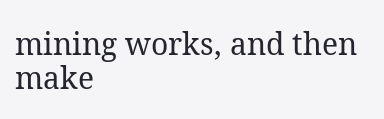mining works, and then make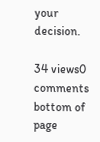your decision.

34 views0 comments
bottom of page